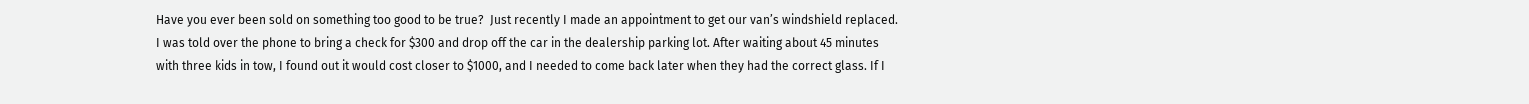Have you ever been sold on something too good to be true?  Just recently I made an appointment to get our van’s windshield replaced. I was told over the phone to bring a check for $300 and drop off the car in the dealership parking lot. After waiting about 45 minutes with three kids in tow, I found out it would cost closer to $1000, and I needed to come back later when they had the correct glass. If I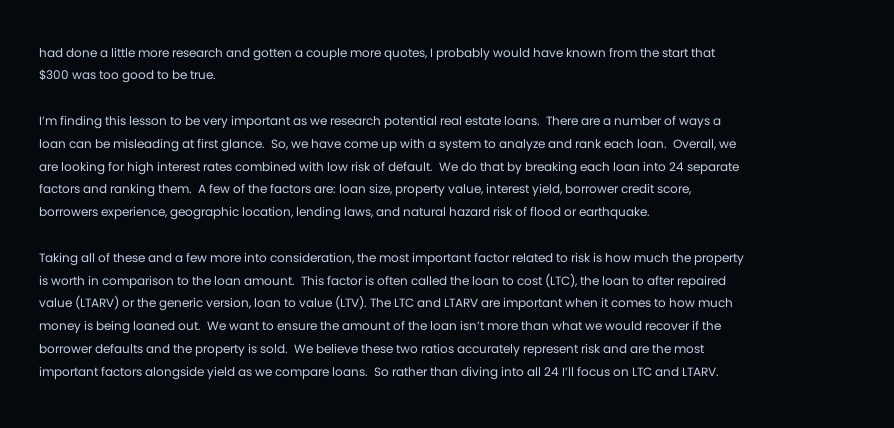had done a little more research and gotten a couple more quotes, I probably would have known from the start that $300 was too good to be true.

I’m finding this lesson to be very important as we research potential real estate loans.  There are a number of ways a loan can be misleading at first glance.  So, we have come up with a system to analyze and rank each loan.  Overall, we are looking for high interest rates combined with low risk of default.  We do that by breaking each loan into 24 separate factors and ranking them.  A few of the factors are: loan size, property value, interest yield, borrower credit score, borrowers experience, geographic location, lending laws, and natural hazard risk of flood or earthquake.

Taking all of these and a few more into consideration, the most important factor related to risk is how much the property is worth in comparison to the loan amount.  This factor is often called the loan to cost (LTC), the loan to after repaired value (LTARV) or the generic version, loan to value (LTV). The LTC and LTARV are important when it comes to how much money is being loaned out.  We want to ensure the amount of the loan isn’t more than what we would recover if the borrower defaults and the property is sold.  We believe these two ratios accurately represent risk and are the most important factors alongside yield as we compare loans.  So rather than diving into all 24 I’ll focus on LTC and LTARV.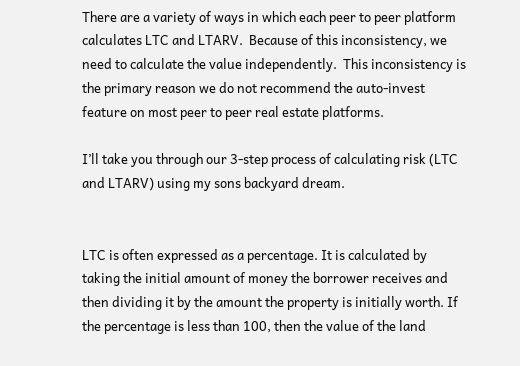There are a variety of ways in which each peer to peer platform calculates LTC and LTARV.  Because of this inconsistency, we need to calculate the value independently.  This inconsistency is the primary reason we do not recommend the auto-invest feature on most peer to peer real estate platforms.

I’ll take you through our 3-step process of calculating risk (LTC and LTARV) using my sons backyard dream.


LTC is often expressed as a percentage. It is calculated by taking the initial amount of money the borrower receives and then dividing it by the amount the property is initially worth. If the percentage is less than 100, then the value of the land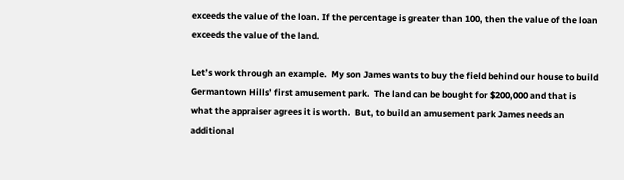exceeds the value of the loan. If the percentage is greater than 100, then the value of the loan exceeds the value of the land.

Let’s work through an example.  My son James wants to buy the field behind our house to build Germantown Hills’ first amusement park.  The land can be bought for $200,000 and that is what the appraiser agrees it is worth.  But, to build an amusement park James needs an additional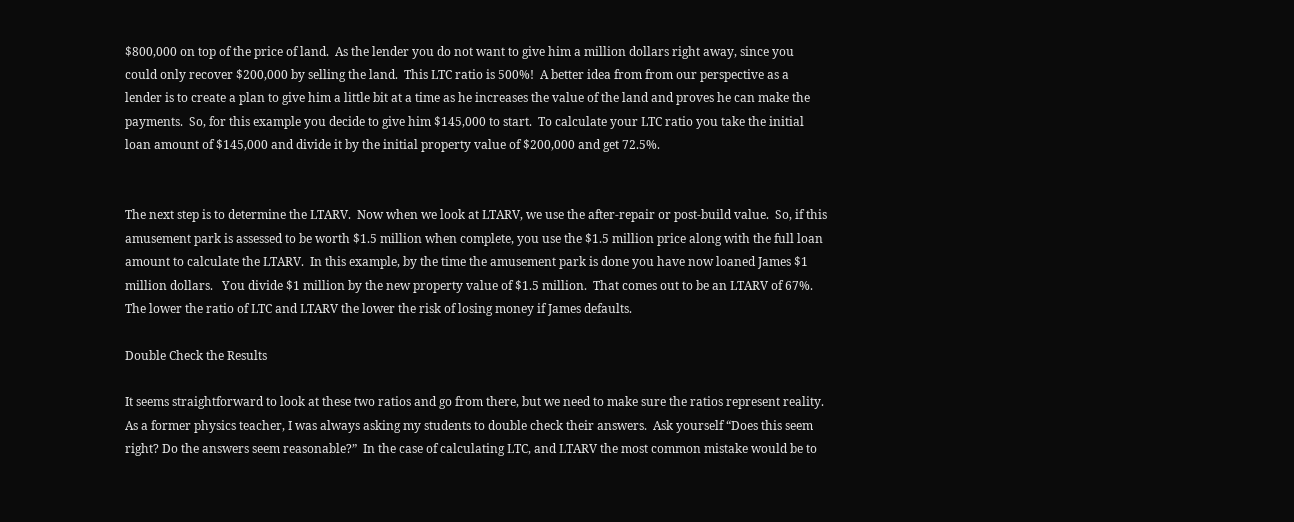$800,000 on top of the price of land.  As the lender you do not want to give him a million dollars right away, since you could only recover $200,000 by selling the land.  This LTC ratio is 500%!  A better idea from from our perspective as a lender is to create a plan to give him a little bit at a time as he increases the value of the land and proves he can make the payments.  So, for this example you decide to give him $145,000 to start.  To calculate your LTC ratio you take the initial loan amount of $145,000 and divide it by the initial property value of $200,000 and get 72.5%.


The next step is to determine the LTARV.  Now when we look at LTARV, we use the after-repair or post-build value.  So, if this amusement park is assessed to be worth $1.5 million when complete, you use the $1.5 million price along with the full loan amount to calculate the LTARV.  In this example, by the time the amusement park is done you have now loaned James $1 million dollars.   You divide $1 million by the new property value of $1.5 million.  That comes out to be an LTARV of 67%.  The lower the ratio of LTC and LTARV the lower the risk of losing money if James defaults.

Double Check the Results

It seems straightforward to look at these two ratios and go from there, but we need to make sure the ratios represent reality. As a former physics teacher, I was always asking my students to double check their answers.  Ask yourself “Does this seem right? Do the answers seem reasonable?”  In the case of calculating LTC, and LTARV the most common mistake would be to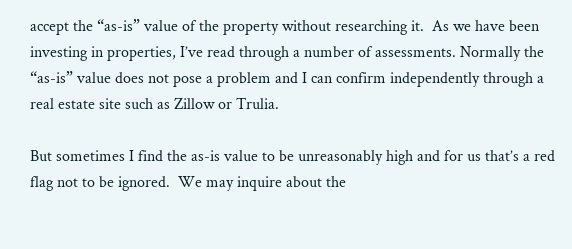accept the “as-is” value of the property without researching it.  As we have been investing in properties, I’ve read through a number of assessments. Normally the “as-is” value does not pose a problem and I can confirm independently through a real estate site such as Zillow or Trulia.

But sometimes I find the as-is value to be unreasonably high and for us that’s a red flag not to be ignored.  We may inquire about the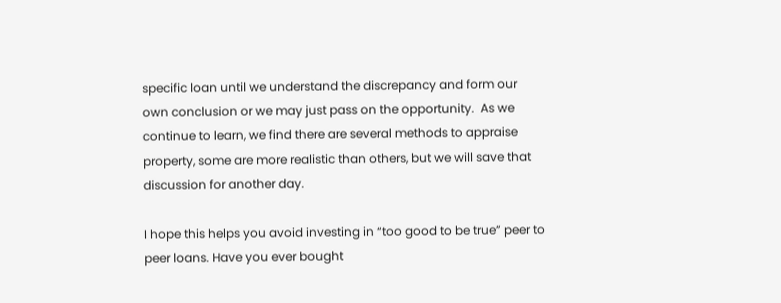specific loan until we understand the discrepancy and form our own conclusion or we may just pass on the opportunity.  As we continue to learn, we find there are several methods to appraise property, some are more realistic than others, but we will save that discussion for another day.

I hope this helps you avoid investing in “too good to be true” peer to peer loans. Have you ever bought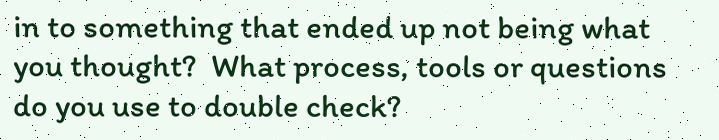in to something that ended up not being what you thought?  What process, tools or questions do you use to double check?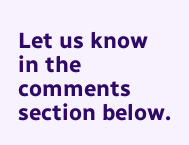Let us know in the comments section below.